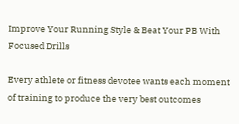Improve Your Running Style & Beat Your PB With Focused Drills

Every athlete or fitness devotee wants each moment of training to produce the very best outcomes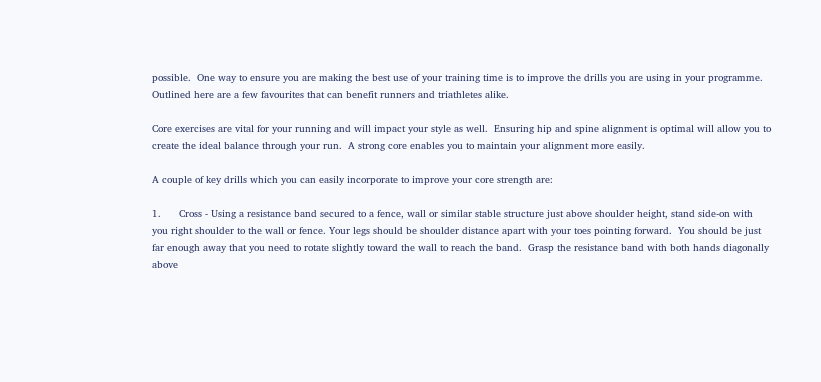possible.  One way to ensure you are making the best use of your training time is to improve the drills you are using in your programme.  Outlined here are a few favourites that can benefit runners and triathletes alike.

Core exercises are vital for your running and will impact your style as well.  Ensuring hip and spine alignment is optimal will allow you to create the ideal balance through your run.  A strong core enables you to maintain your alignment more easily.

A couple of key drills which you can easily incorporate to improve your core strength are:

1.      Cross - Using a resistance band secured to a fence, wall or similar stable structure just above shoulder height, stand side-on with you right shoulder to the wall or fence. Your legs should be shoulder distance apart with your toes pointing forward.  You should be just far enough away that you need to rotate slightly toward the wall to reach the band.  Grasp the resistance band with both hands diagonally above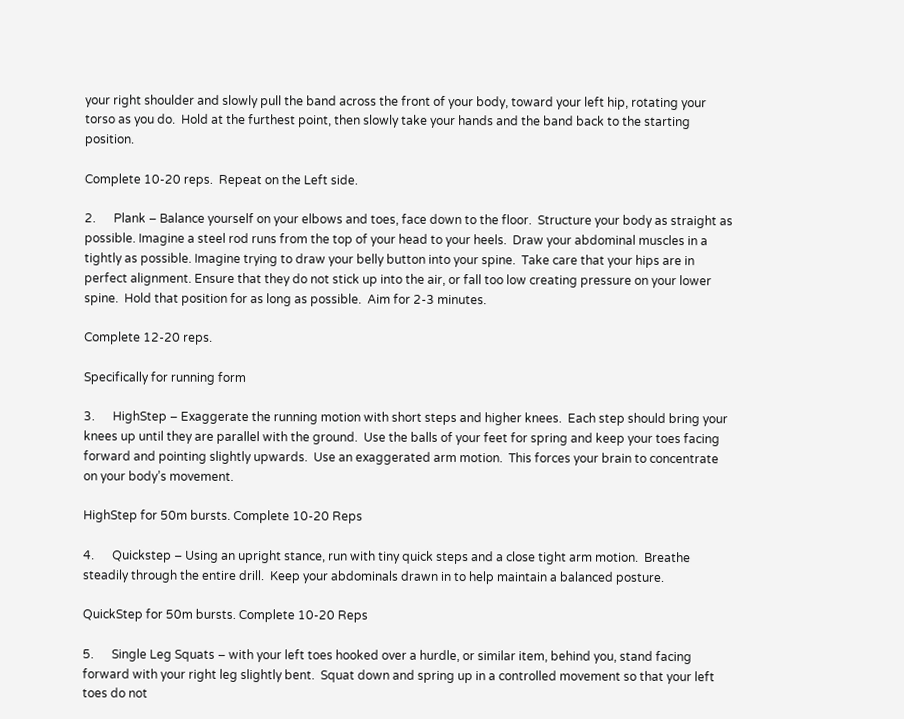your right shoulder and slowly pull the band across the front of your body, toward your left hip, rotating your torso as you do.  Hold at the furthest point, then slowly take your hands and the band back to the starting position.

Complete 10-20 reps.  Repeat on the Left side.

2.      Plank – Balance yourself on your elbows and toes, face down to the floor.  Structure your body as straight as possible. Imagine a steel rod runs from the top of your head to your heels.  Draw your abdominal muscles in a tightly as possible. Imagine trying to draw your belly button into your spine.  Take care that your hips are in perfect alignment. Ensure that they do not stick up into the air, or fall too low creating pressure on your lower spine.  Hold that position for as long as possible.  Aim for 2-3 minutes.

Complete 12-20 reps.

Specifically for running form

3.      HighStep – Exaggerate the running motion with short steps and higher knees.  Each step should bring your knees up until they are parallel with the ground.  Use the balls of your feet for spring and keep your toes facing forward and pointing slightly upwards.  Use an exaggerated arm motion.  This forces your brain to concentrate on your body’s movement.

HighStep for 50m bursts. Complete 10-20 Reps

4.      Quickstep – Using an upright stance, run with tiny quick steps and a close tight arm motion.  Breathe steadily through the entire drill.  Keep your abdominals drawn in to help maintain a balanced posture.

QuickStep for 50m bursts. Complete 10-20 Reps

5.      Single Leg Squats – with your left toes hooked over a hurdle, or similar item, behind you, stand facing forward with your right leg slightly bent.  Squat down and spring up in a controlled movement so that your left toes do not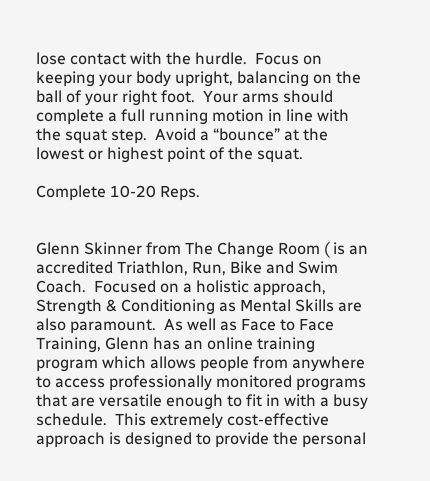lose contact with the hurdle.  Focus on keeping your body upright, balancing on the ball of your right foot.  Your arms should complete a full running motion in line with the squat step.  Avoid a “bounce” at the lowest or highest point of the squat.

Complete 10-20 Reps.


Glenn Skinner from The Change Room ( is an accredited Triathlon, Run, Bike and Swim Coach.  Focused on a holistic approach, Strength & Conditioning as Mental Skills are also paramount.  As well as Face to Face Training, Glenn has an online training program which allows people from anywhere to access professionally monitored programs that are versatile enough to fit in with a busy schedule.  This extremely cost-effective approach is designed to provide the personal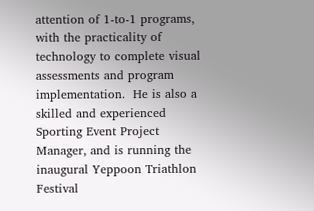attention of 1-to-1 programs, with the practicality of technology to complete visual assessments and program implementation.  He is also a skilled and experienced Sporting Event Project Manager, and is running the inaugural Yeppoon Triathlon Festival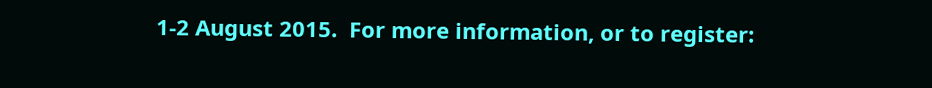1-2 August 2015.  For more information, or to register: